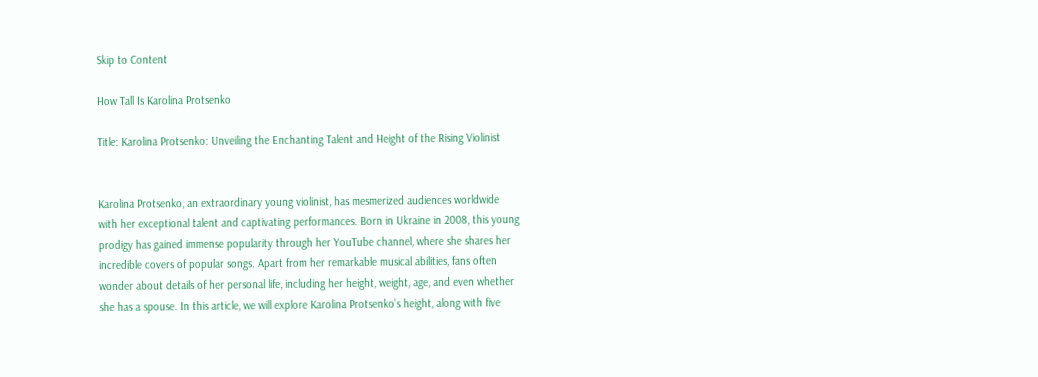Skip to Content

How Tall Is Karolina Protsenko

Title: Karolina Protsenko: Unveiling the Enchanting Talent and Height of the Rising Violinist


Karolina Protsenko, an extraordinary young violinist, has mesmerized audiences worldwide with her exceptional talent and captivating performances. Born in Ukraine in 2008, this young prodigy has gained immense popularity through her YouTube channel, where she shares her incredible covers of popular songs. Apart from her remarkable musical abilities, fans often wonder about details of her personal life, including her height, weight, age, and even whether she has a spouse. In this article, we will explore Karolina Protsenko’s height, along with five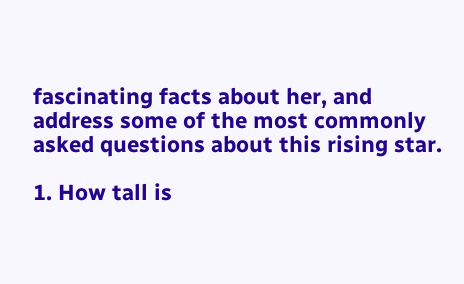fascinating facts about her, and address some of the most commonly asked questions about this rising star.

1. How tall is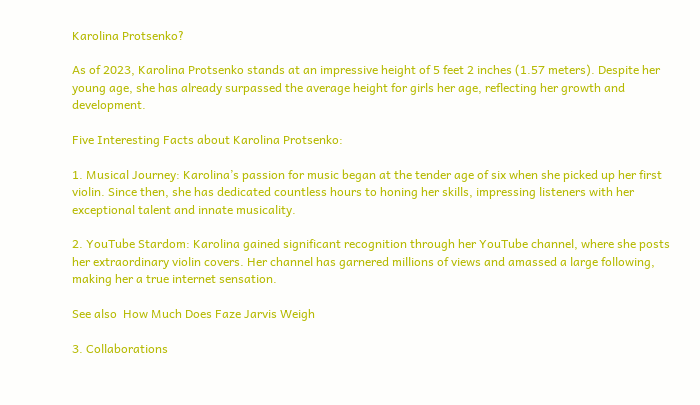Karolina Protsenko?

As of 2023, Karolina Protsenko stands at an impressive height of 5 feet 2 inches (1.57 meters). Despite her young age, she has already surpassed the average height for girls her age, reflecting her growth and development.

Five Interesting Facts about Karolina Protsenko:

1. Musical Journey: Karolina’s passion for music began at the tender age of six when she picked up her first violin. Since then, she has dedicated countless hours to honing her skills, impressing listeners with her exceptional talent and innate musicality.

2. YouTube Stardom: Karolina gained significant recognition through her YouTube channel, where she posts her extraordinary violin covers. Her channel has garnered millions of views and amassed a large following, making her a true internet sensation.

See also  How Much Does Faze Jarvis Weigh

3. Collaborations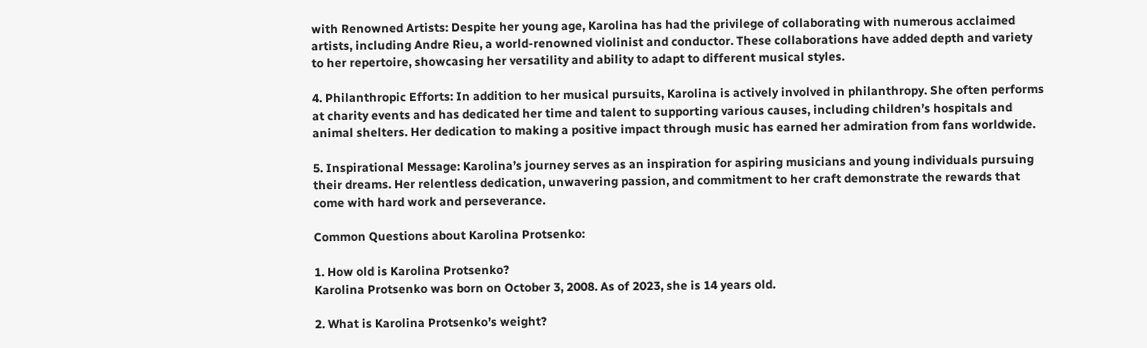with Renowned Artists: Despite her young age, Karolina has had the privilege of collaborating with numerous acclaimed artists, including Andre Rieu, a world-renowned violinist and conductor. These collaborations have added depth and variety to her repertoire, showcasing her versatility and ability to adapt to different musical styles.

4. Philanthropic Efforts: In addition to her musical pursuits, Karolina is actively involved in philanthropy. She often performs at charity events and has dedicated her time and talent to supporting various causes, including children’s hospitals and animal shelters. Her dedication to making a positive impact through music has earned her admiration from fans worldwide.

5. Inspirational Message: Karolina’s journey serves as an inspiration for aspiring musicians and young individuals pursuing their dreams. Her relentless dedication, unwavering passion, and commitment to her craft demonstrate the rewards that come with hard work and perseverance.

Common Questions about Karolina Protsenko:

1. How old is Karolina Protsenko?
Karolina Protsenko was born on October 3, 2008. As of 2023, she is 14 years old.

2. What is Karolina Protsenko’s weight?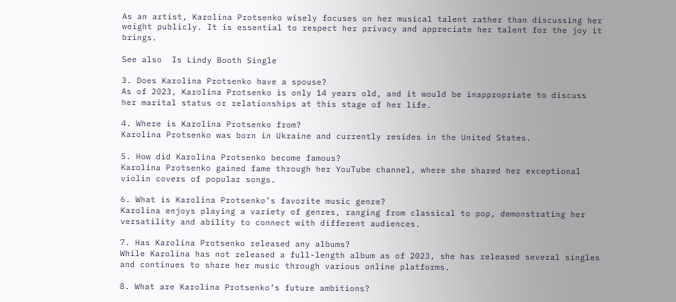As an artist, Karolina Protsenko wisely focuses on her musical talent rather than discussing her weight publicly. It is essential to respect her privacy and appreciate her talent for the joy it brings.

See also  Is Lindy Booth Single

3. Does Karolina Protsenko have a spouse?
As of 2023, Karolina Protsenko is only 14 years old, and it would be inappropriate to discuss her marital status or relationships at this stage of her life.

4. Where is Karolina Protsenko from?
Karolina Protsenko was born in Ukraine and currently resides in the United States.

5. How did Karolina Protsenko become famous?
Karolina Protsenko gained fame through her YouTube channel, where she shared her exceptional violin covers of popular songs.

6. What is Karolina Protsenko’s favorite music genre?
Karolina enjoys playing a variety of genres, ranging from classical to pop, demonstrating her versatility and ability to connect with different audiences.

7. Has Karolina Protsenko released any albums?
While Karolina has not released a full-length album as of 2023, she has released several singles and continues to share her music through various online platforms.

8. What are Karolina Protsenko’s future ambitions?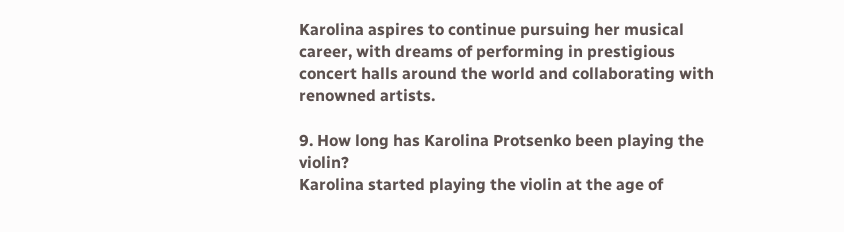Karolina aspires to continue pursuing her musical career, with dreams of performing in prestigious concert halls around the world and collaborating with renowned artists.

9. How long has Karolina Protsenko been playing the violin?
Karolina started playing the violin at the age of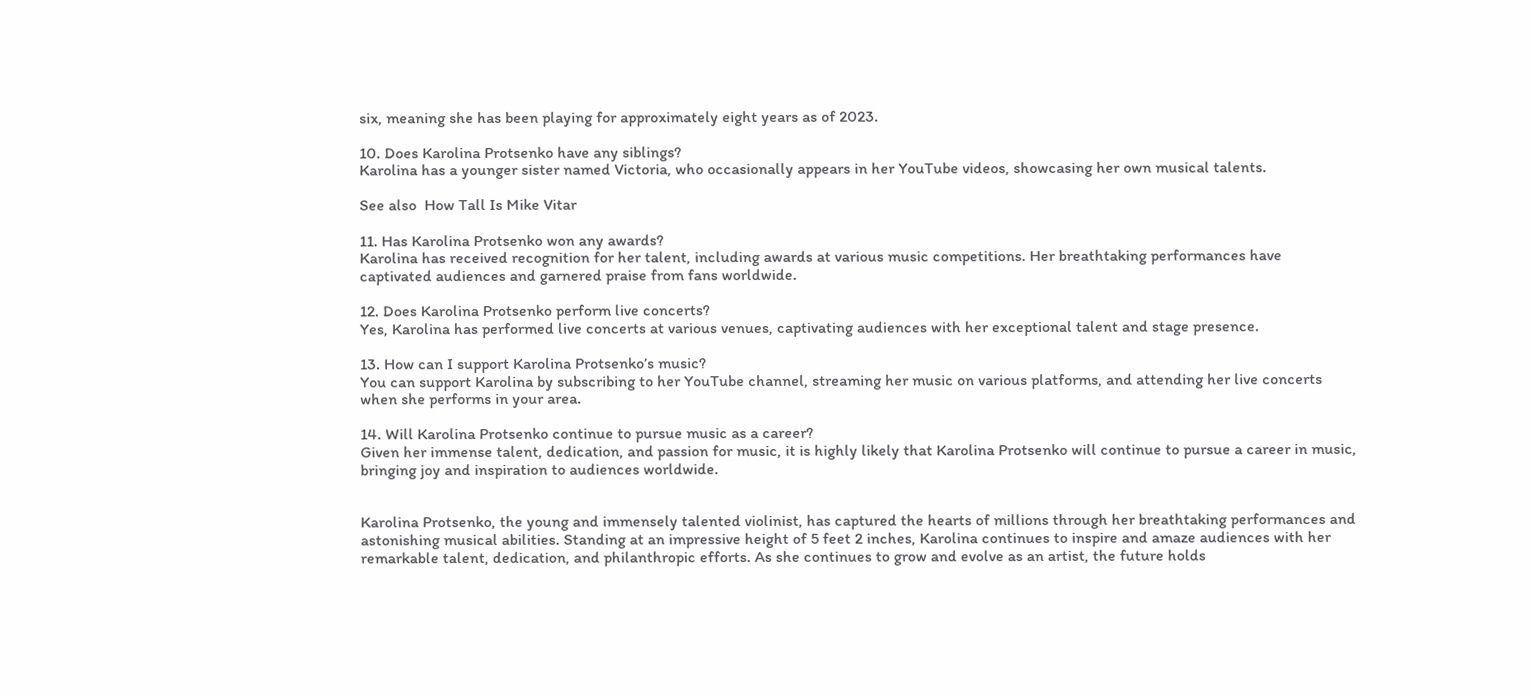six, meaning she has been playing for approximately eight years as of 2023.

10. Does Karolina Protsenko have any siblings?
Karolina has a younger sister named Victoria, who occasionally appears in her YouTube videos, showcasing her own musical talents.

See also  How Tall Is Mike Vitar

11. Has Karolina Protsenko won any awards?
Karolina has received recognition for her talent, including awards at various music competitions. Her breathtaking performances have captivated audiences and garnered praise from fans worldwide.

12. Does Karolina Protsenko perform live concerts?
Yes, Karolina has performed live concerts at various venues, captivating audiences with her exceptional talent and stage presence.

13. How can I support Karolina Protsenko’s music?
You can support Karolina by subscribing to her YouTube channel, streaming her music on various platforms, and attending her live concerts when she performs in your area.

14. Will Karolina Protsenko continue to pursue music as a career?
Given her immense talent, dedication, and passion for music, it is highly likely that Karolina Protsenko will continue to pursue a career in music, bringing joy and inspiration to audiences worldwide.


Karolina Protsenko, the young and immensely talented violinist, has captured the hearts of millions through her breathtaking performances and astonishing musical abilities. Standing at an impressive height of 5 feet 2 inches, Karolina continues to inspire and amaze audiences with her remarkable talent, dedication, and philanthropic efforts. As she continues to grow and evolve as an artist, the future holds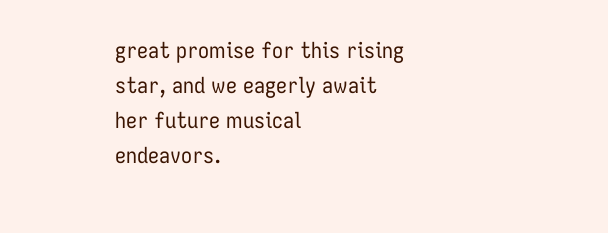great promise for this rising star, and we eagerly await her future musical endeavors.